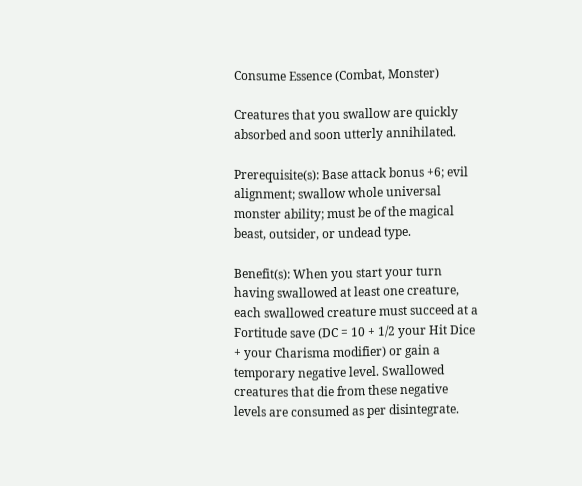Consume Essence (Combat, Monster)

Creatures that you swallow are quickly absorbed and soon utterly annihilated.

Prerequisite(s): Base attack bonus +6; evil alignment; swallow whole universal monster ability; must be of the magical beast, outsider, or undead type.

Benefit(s): When you start your turn having swallowed at least one creature, each swallowed creature must succeed at a Fortitude save (DC = 10 + 1/2 your Hit Dice + your Charisma modifier) or gain a temporary negative level. Swallowed creatures that die from these negative levels are consumed as per disintegrate.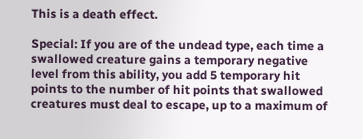This is a death effect.

Special: If you are of the undead type, each time a swallowed creature gains a temporary negative level from this ability, you add 5 temporary hit points to the number of hit points that swallowed creatures must deal to escape, up to a maximum of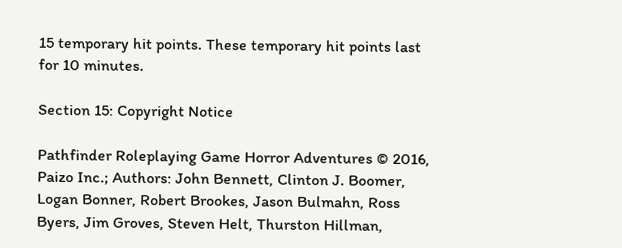15 temporary hit points. These temporary hit points last for 10 minutes.

Section 15: Copyright Notice

Pathfinder Roleplaying Game Horror Adventures © 2016, Paizo Inc.; Authors: John Bennett, Clinton J. Boomer, Logan Bonner, Robert Brookes, Jason Bulmahn, Ross Byers, Jim Groves, Steven Helt, Thurston Hillman,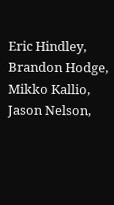Eric Hindley, Brandon Hodge, Mikko Kallio, Jason Nelson,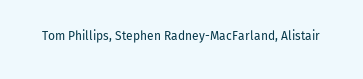Tom Phillips, Stephen Radney-MacFarland, Alistair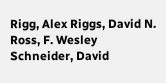Rigg, Alex Riggs, David N. Ross, F. Wesley Schneider, David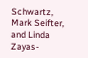Schwartz, Mark Seifter, and Linda Zayas-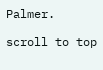Palmer.

scroll to top